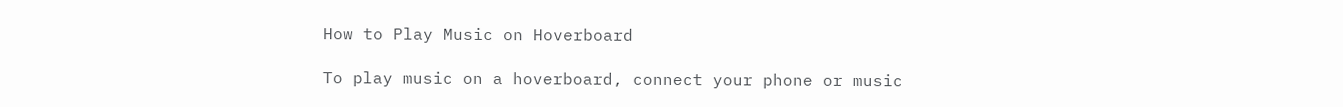How to Play Music on Hoverboard

To play music on a hoverboard, connect your phone or music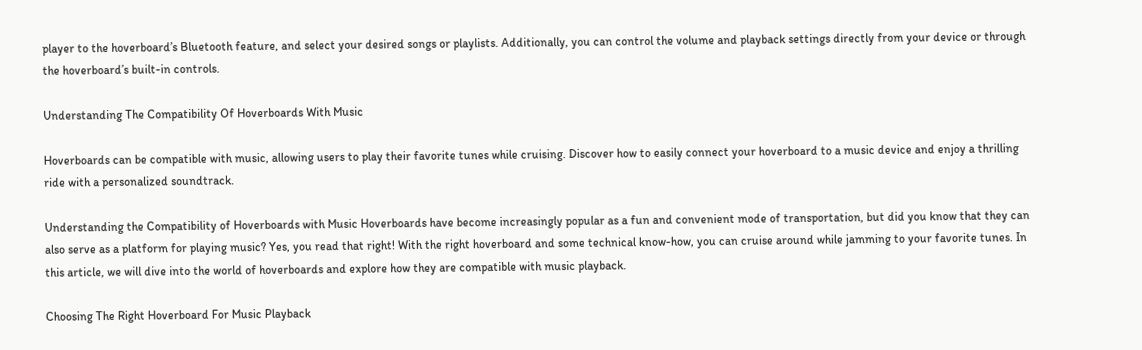player to the hoverboard’s Bluetooth feature, and select your desired songs or playlists. Additionally, you can control the volume and playback settings directly from your device or through the hoverboard’s built-in controls.

Understanding The Compatibility Of Hoverboards With Music

Hoverboards can be compatible with music, allowing users to play their favorite tunes while cruising. Discover how to easily connect your hoverboard to a music device and enjoy a thrilling ride with a personalized soundtrack.

Understanding the Compatibility of Hoverboards with Music Hoverboards have become increasingly popular as a fun and convenient mode of transportation, but did you know that they can also serve as a platform for playing music? Yes, you read that right! With the right hoverboard and some technical know-how, you can cruise around while jamming to your favorite tunes. In this article, we will dive into the world of hoverboards and explore how they are compatible with music playback.

Choosing The Right Hoverboard For Music Playback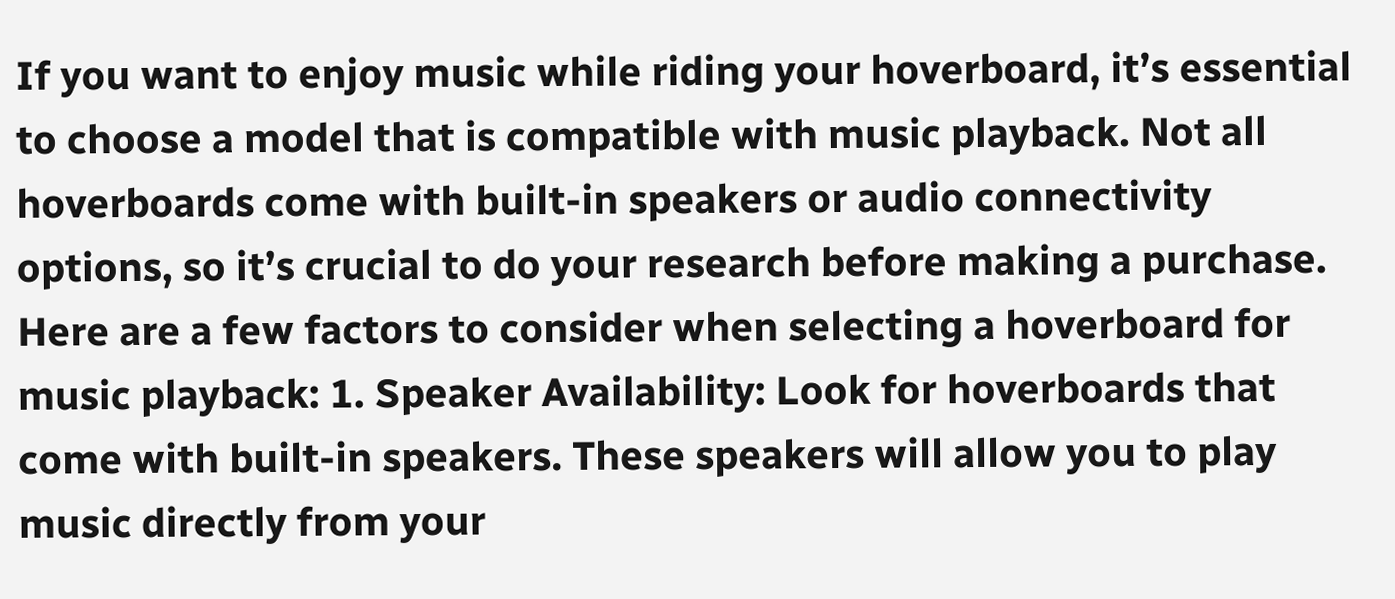If you want to enjoy music while riding your hoverboard, it’s essential to choose a model that is compatible with music playback. Not all hoverboards come with built-in speakers or audio connectivity options, so it’s crucial to do your research before making a purchase. Here are a few factors to consider when selecting a hoverboard for music playback: 1. Speaker Availability: Look for hoverboards that come with built-in speakers. These speakers will allow you to play music directly from your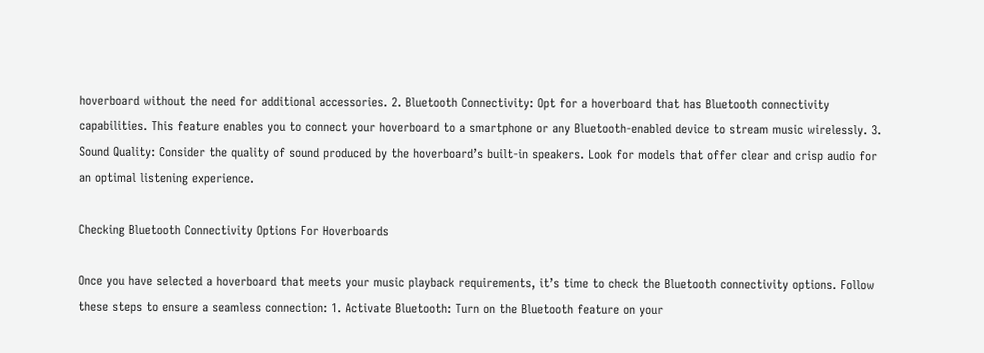hoverboard without the need for additional accessories. 2. Bluetooth Connectivity: Opt for a hoverboard that has Bluetooth connectivity capabilities. This feature enables you to connect your hoverboard to a smartphone or any Bluetooth-enabled device to stream music wirelessly. 3. Sound Quality: Consider the quality of sound produced by the hoverboard’s built-in speakers. Look for models that offer clear and crisp audio for an optimal listening experience.

Checking Bluetooth Connectivity Options For Hoverboards

Once you have selected a hoverboard that meets your music playback requirements, it’s time to check the Bluetooth connectivity options. Follow these steps to ensure a seamless connection: 1. Activate Bluetooth: Turn on the Bluetooth feature on your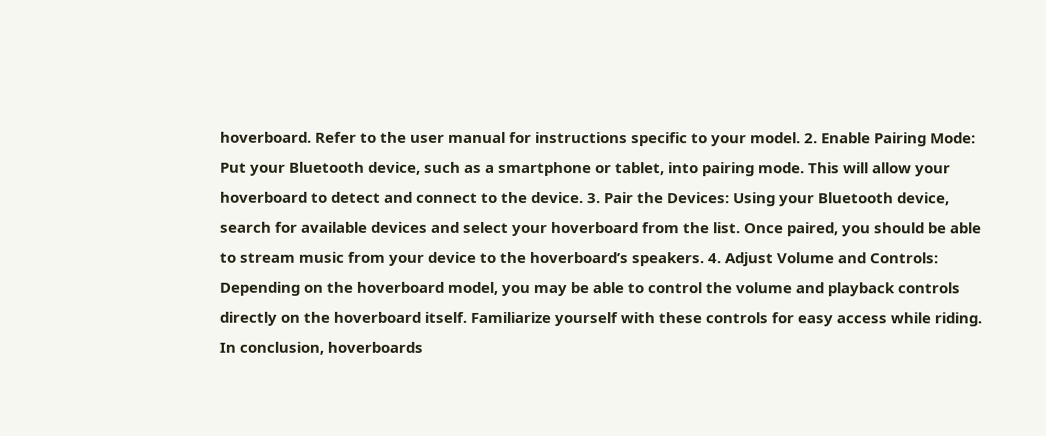hoverboard. Refer to the user manual for instructions specific to your model. 2. Enable Pairing Mode: Put your Bluetooth device, such as a smartphone or tablet, into pairing mode. This will allow your hoverboard to detect and connect to the device. 3. Pair the Devices: Using your Bluetooth device, search for available devices and select your hoverboard from the list. Once paired, you should be able to stream music from your device to the hoverboard’s speakers. 4. Adjust Volume and Controls: Depending on the hoverboard model, you may be able to control the volume and playback controls directly on the hoverboard itself. Familiarize yourself with these controls for easy access while riding. In conclusion, hoverboards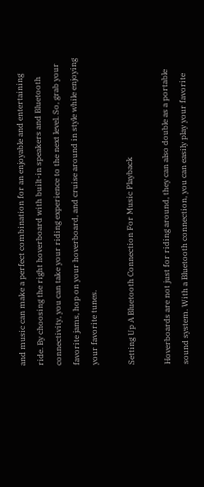and music can make a perfect combination for an enjoyable and entertaining ride. By choosing the right hoverboard with built-in speakers and Bluetooth connectivity, you can take your riding experience to the next level. So, grab your favorite jams, hop on your hoverboard, and cruise around in style while enjoying your favorite tunes.

Setting Up A Bluetooth Connection For Music Playback

Hoverboards are not just for riding around, they can also double as a portable sound system. With a Bluetooth connection, you can easily play your favorite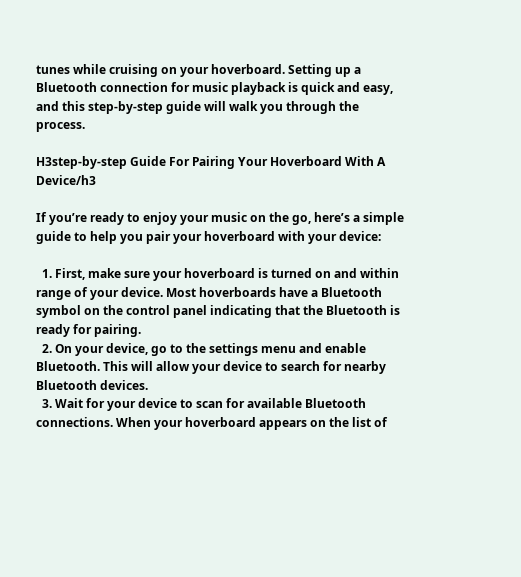tunes while cruising on your hoverboard. Setting up a Bluetooth connection for music playback is quick and easy, and this step-by-step guide will walk you through the process.

H3step-by-step Guide For Pairing Your Hoverboard With A Device/h3

If you’re ready to enjoy your music on the go, here’s a simple guide to help you pair your hoverboard with your device:

  1. First, make sure your hoverboard is turned on and within range of your device. Most hoverboards have a Bluetooth symbol on the control panel indicating that the Bluetooth is ready for pairing.
  2. On your device, go to the settings menu and enable Bluetooth. This will allow your device to search for nearby Bluetooth devices.
  3. Wait for your device to scan for available Bluetooth connections. When your hoverboard appears on the list of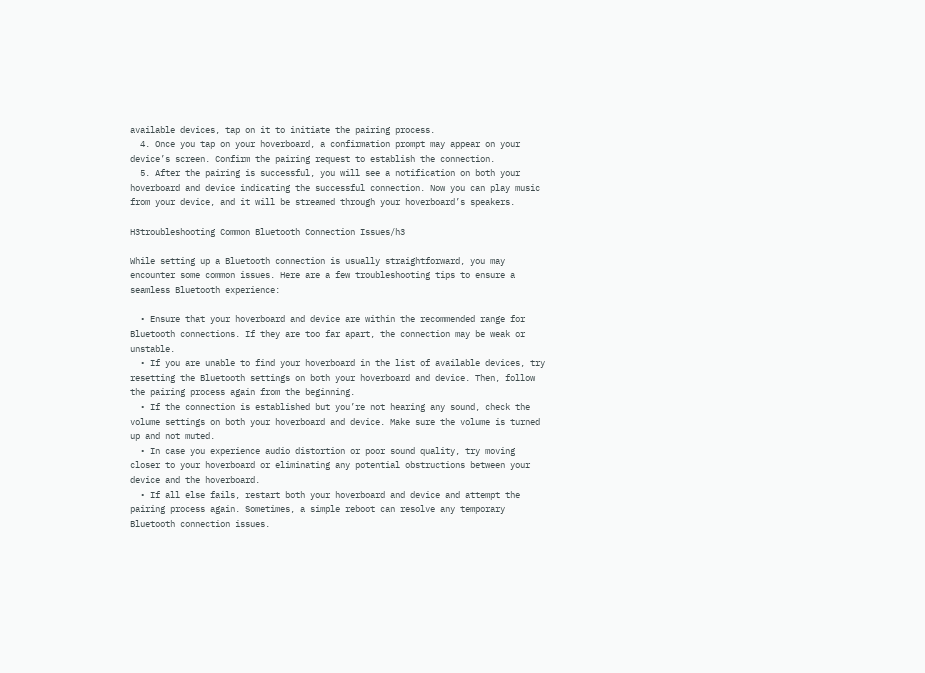available devices, tap on it to initiate the pairing process.
  4. Once you tap on your hoverboard, a confirmation prompt may appear on your device’s screen. Confirm the pairing request to establish the connection.
  5. After the pairing is successful, you will see a notification on both your hoverboard and device indicating the successful connection. Now you can play music from your device, and it will be streamed through your hoverboard’s speakers.

H3troubleshooting Common Bluetooth Connection Issues/h3

While setting up a Bluetooth connection is usually straightforward, you may encounter some common issues. Here are a few troubleshooting tips to ensure a seamless Bluetooth experience:

  • Ensure that your hoverboard and device are within the recommended range for Bluetooth connections. If they are too far apart, the connection may be weak or unstable.
  • If you are unable to find your hoverboard in the list of available devices, try resetting the Bluetooth settings on both your hoverboard and device. Then, follow the pairing process again from the beginning.
  • If the connection is established but you’re not hearing any sound, check the volume settings on both your hoverboard and device. Make sure the volume is turned up and not muted.
  • In case you experience audio distortion or poor sound quality, try moving closer to your hoverboard or eliminating any potential obstructions between your device and the hoverboard.
  • If all else fails, restart both your hoverboard and device and attempt the pairing process again. Sometimes, a simple reboot can resolve any temporary Bluetooth connection issues.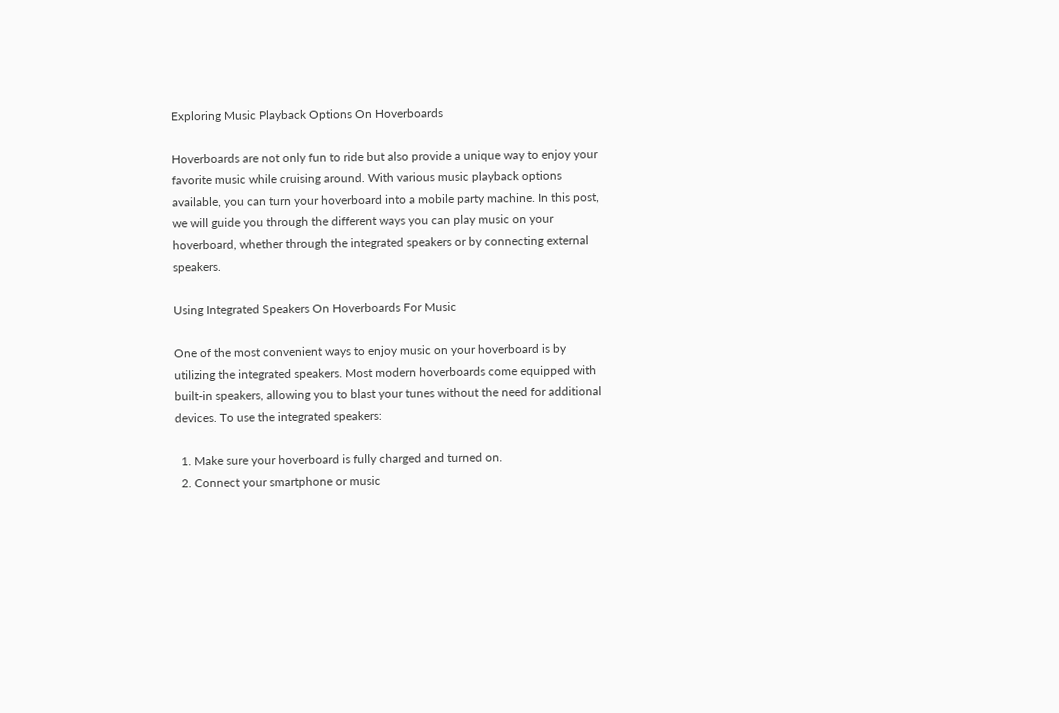Exploring Music Playback Options On Hoverboards

Hoverboards are not only fun to ride but also provide a unique way to enjoy your favorite music while cruising around. With various music playback options available, you can turn your hoverboard into a mobile party machine. In this post, we will guide you through the different ways you can play music on your hoverboard, whether through the integrated speakers or by connecting external speakers.

Using Integrated Speakers On Hoverboards For Music

One of the most convenient ways to enjoy music on your hoverboard is by utilizing the integrated speakers. Most modern hoverboards come equipped with built-in speakers, allowing you to blast your tunes without the need for additional devices. To use the integrated speakers:

  1. Make sure your hoverboard is fully charged and turned on.
  2. Connect your smartphone or music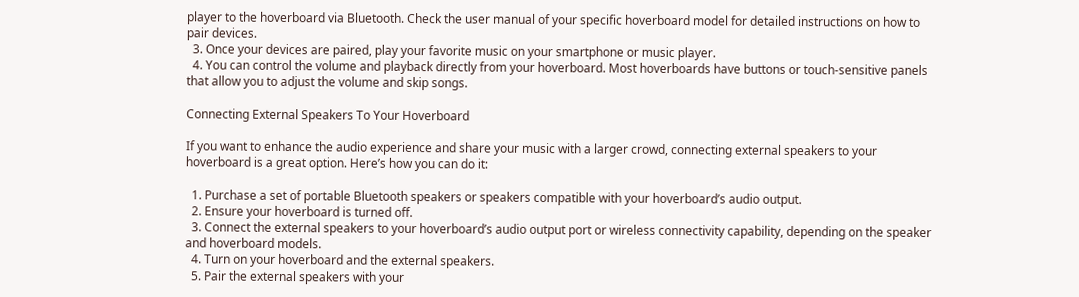player to the hoverboard via Bluetooth. Check the user manual of your specific hoverboard model for detailed instructions on how to pair devices.
  3. Once your devices are paired, play your favorite music on your smartphone or music player.
  4. You can control the volume and playback directly from your hoverboard. Most hoverboards have buttons or touch-sensitive panels that allow you to adjust the volume and skip songs.

Connecting External Speakers To Your Hoverboard

If you want to enhance the audio experience and share your music with a larger crowd, connecting external speakers to your hoverboard is a great option. Here’s how you can do it:

  1. Purchase a set of portable Bluetooth speakers or speakers compatible with your hoverboard’s audio output.
  2. Ensure your hoverboard is turned off.
  3. Connect the external speakers to your hoverboard’s audio output port or wireless connectivity capability, depending on the speaker and hoverboard models.
  4. Turn on your hoverboard and the external speakers.
  5. Pair the external speakers with your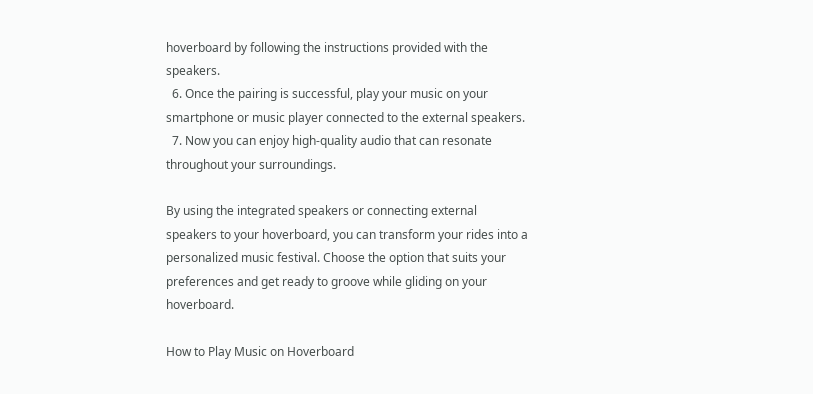hoverboard by following the instructions provided with the speakers.
  6. Once the pairing is successful, play your music on your smartphone or music player connected to the external speakers.
  7. Now you can enjoy high-quality audio that can resonate throughout your surroundings.

By using the integrated speakers or connecting external speakers to your hoverboard, you can transform your rides into a personalized music festival. Choose the option that suits your preferences and get ready to groove while gliding on your hoverboard.

How to Play Music on Hoverboard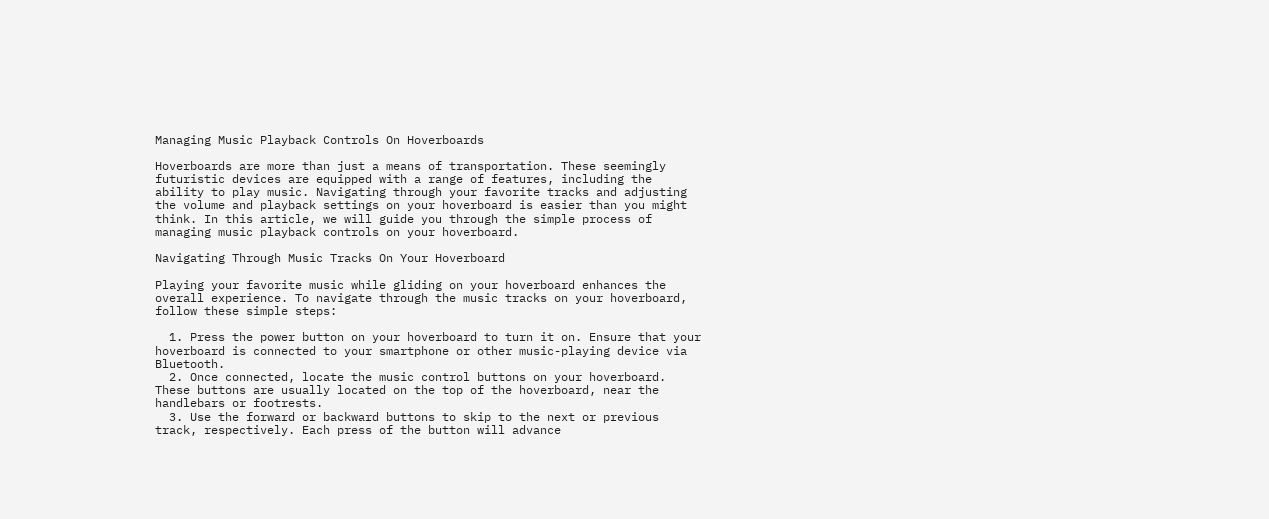Managing Music Playback Controls On Hoverboards

Hoverboards are more than just a means of transportation. These seemingly futuristic devices are equipped with a range of features, including the ability to play music. Navigating through your favorite tracks and adjusting the volume and playback settings on your hoverboard is easier than you might think. In this article, we will guide you through the simple process of managing music playback controls on your hoverboard.

Navigating Through Music Tracks On Your Hoverboard

Playing your favorite music while gliding on your hoverboard enhances the overall experience. To navigate through the music tracks on your hoverboard, follow these simple steps:

  1. Press the power button on your hoverboard to turn it on. Ensure that your hoverboard is connected to your smartphone or other music-playing device via Bluetooth.
  2. Once connected, locate the music control buttons on your hoverboard. These buttons are usually located on the top of the hoverboard, near the handlebars or footrests.
  3. Use the forward or backward buttons to skip to the next or previous track, respectively. Each press of the button will advance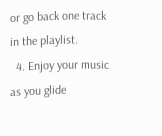or go back one track in the playlist.
  4. Enjoy your music as you glide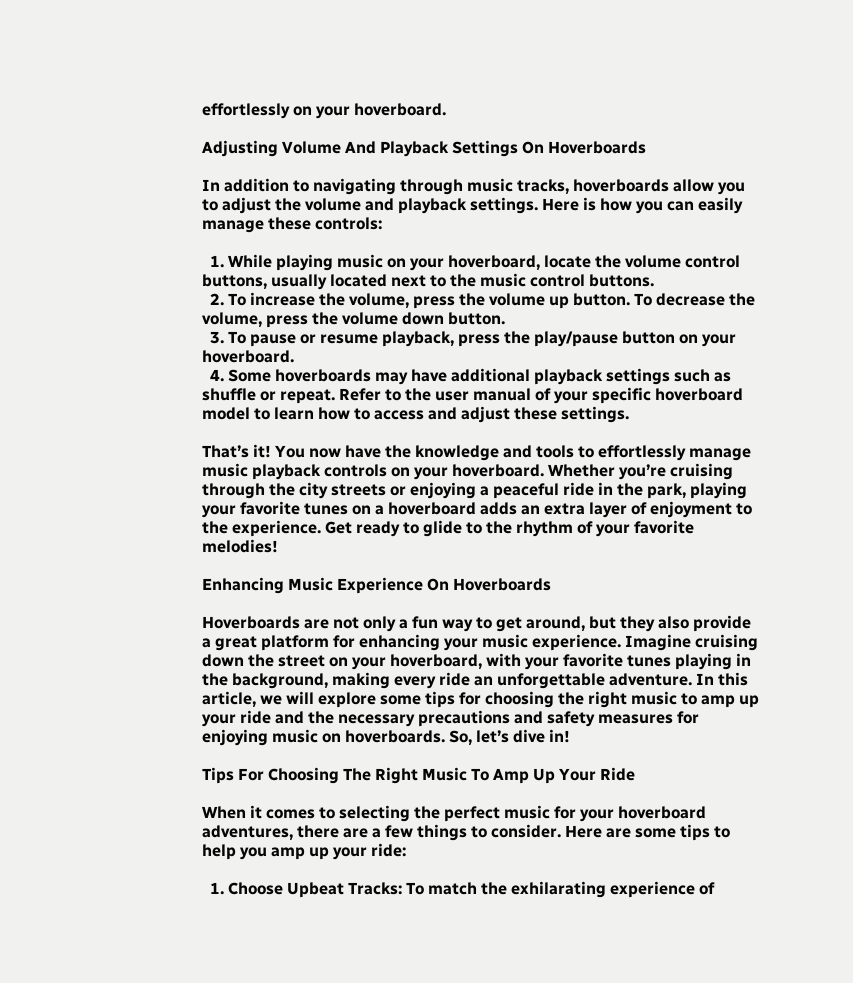effortlessly on your hoverboard.

Adjusting Volume And Playback Settings On Hoverboards

In addition to navigating through music tracks, hoverboards allow you to adjust the volume and playback settings. Here is how you can easily manage these controls:

  1. While playing music on your hoverboard, locate the volume control buttons, usually located next to the music control buttons.
  2. To increase the volume, press the volume up button. To decrease the volume, press the volume down button.
  3. To pause or resume playback, press the play/pause button on your hoverboard.
  4. Some hoverboards may have additional playback settings such as shuffle or repeat. Refer to the user manual of your specific hoverboard model to learn how to access and adjust these settings.

That’s it! You now have the knowledge and tools to effortlessly manage music playback controls on your hoverboard. Whether you’re cruising through the city streets or enjoying a peaceful ride in the park, playing your favorite tunes on a hoverboard adds an extra layer of enjoyment to the experience. Get ready to glide to the rhythm of your favorite melodies!

Enhancing Music Experience On Hoverboards

Hoverboards are not only a fun way to get around, but they also provide a great platform for enhancing your music experience. Imagine cruising down the street on your hoverboard, with your favorite tunes playing in the background, making every ride an unforgettable adventure. In this article, we will explore some tips for choosing the right music to amp up your ride and the necessary precautions and safety measures for enjoying music on hoverboards. So, let’s dive in!

Tips For Choosing The Right Music To Amp Up Your Ride

When it comes to selecting the perfect music for your hoverboard adventures, there are a few things to consider. Here are some tips to help you amp up your ride:

  1. Choose Upbeat Tracks: To match the exhilarating experience of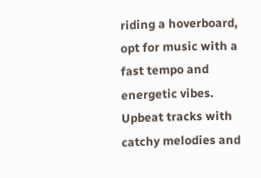riding a hoverboard, opt for music with a fast tempo and energetic vibes. Upbeat tracks with catchy melodies and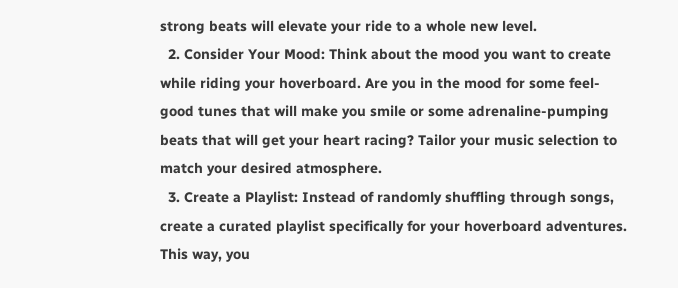strong beats will elevate your ride to a whole new level.
  2. Consider Your Mood: Think about the mood you want to create while riding your hoverboard. Are you in the mood for some feel-good tunes that will make you smile or some adrenaline-pumping beats that will get your heart racing? Tailor your music selection to match your desired atmosphere.
  3. Create a Playlist: Instead of randomly shuffling through songs, create a curated playlist specifically for your hoverboard adventures. This way, you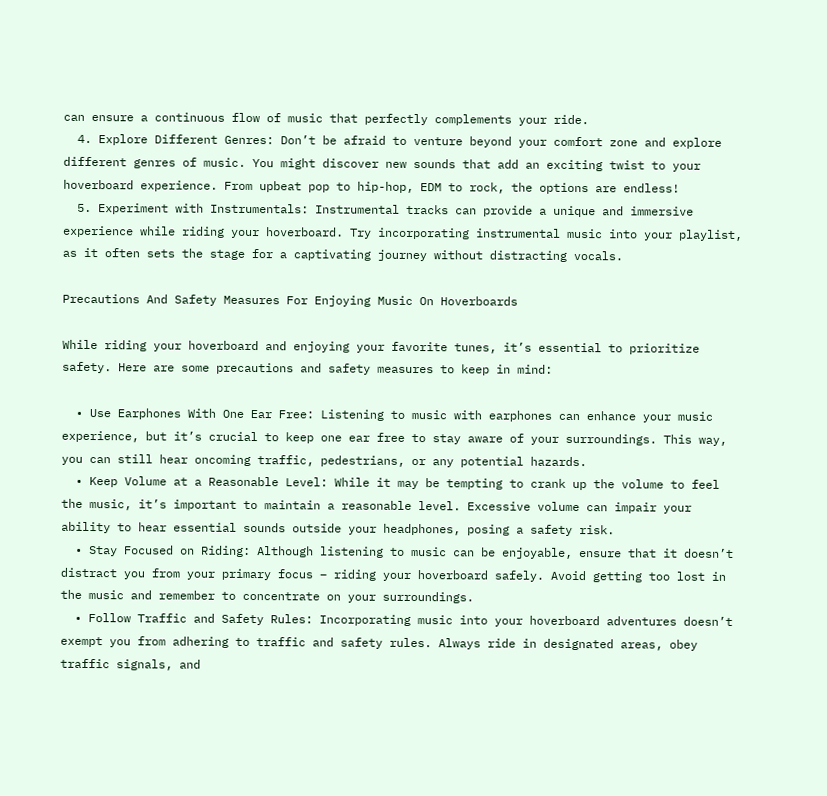can ensure a continuous flow of music that perfectly complements your ride.
  4. Explore Different Genres: Don’t be afraid to venture beyond your comfort zone and explore different genres of music. You might discover new sounds that add an exciting twist to your hoverboard experience. From upbeat pop to hip-hop, EDM to rock, the options are endless!
  5. Experiment with Instrumentals: Instrumental tracks can provide a unique and immersive experience while riding your hoverboard. Try incorporating instrumental music into your playlist, as it often sets the stage for a captivating journey without distracting vocals.

Precautions And Safety Measures For Enjoying Music On Hoverboards

While riding your hoverboard and enjoying your favorite tunes, it’s essential to prioritize safety. Here are some precautions and safety measures to keep in mind:

  • Use Earphones With One Ear Free: Listening to music with earphones can enhance your music experience, but it’s crucial to keep one ear free to stay aware of your surroundings. This way, you can still hear oncoming traffic, pedestrians, or any potential hazards.
  • Keep Volume at a Reasonable Level: While it may be tempting to crank up the volume to feel the music, it’s important to maintain a reasonable level. Excessive volume can impair your ability to hear essential sounds outside your headphones, posing a safety risk.
  • Stay Focused on Riding: Although listening to music can be enjoyable, ensure that it doesn’t distract you from your primary focus – riding your hoverboard safely. Avoid getting too lost in the music and remember to concentrate on your surroundings.
  • Follow Traffic and Safety Rules: Incorporating music into your hoverboard adventures doesn’t exempt you from adhering to traffic and safety rules. Always ride in designated areas, obey traffic signals, and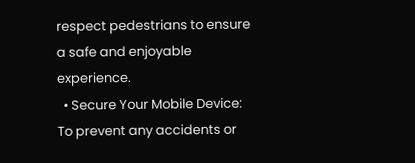respect pedestrians to ensure a safe and enjoyable experience.
  • Secure Your Mobile Device: To prevent any accidents or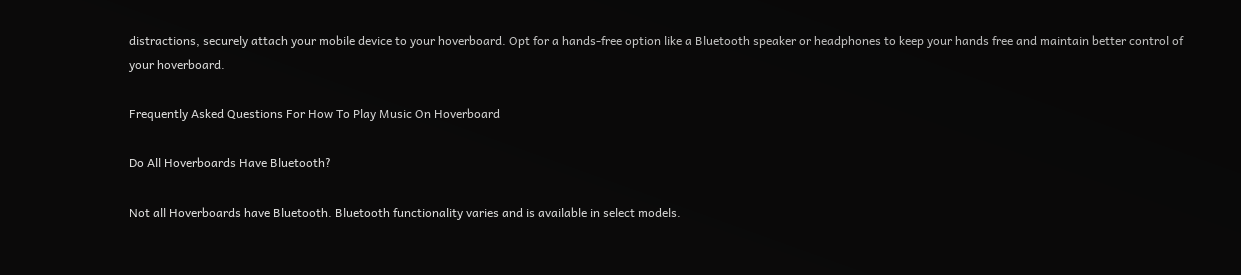distractions, securely attach your mobile device to your hoverboard. Opt for a hands-free option like a Bluetooth speaker or headphones to keep your hands free and maintain better control of your hoverboard.

Frequently Asked Questions For How To Play Music On Hoverboard

Do All Hoverboards Have Bluetooth?

Not all Hoverboards have Bluetooth. Bluetooth functionality varies and is available in select models.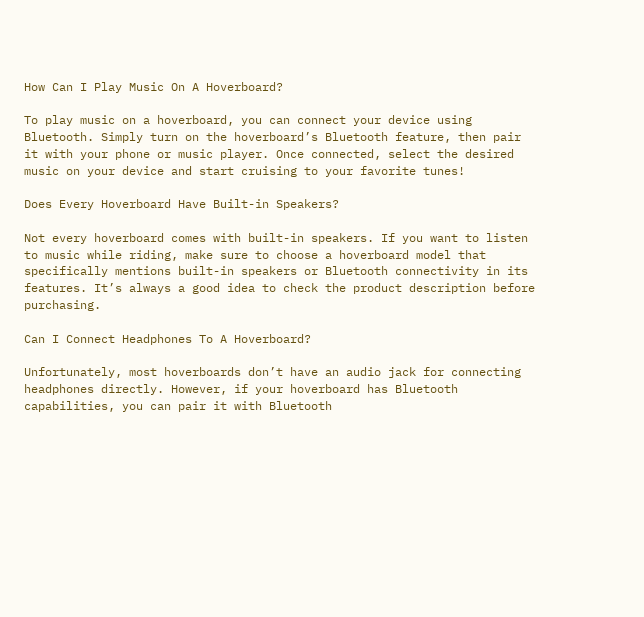How Can I Play Music On A Hoverboard?

To play music on a hoverboard, you can connect your device using Bluetooth. Simply turn on the hoverboard’s Bluetooth feature, then pair it with your phone or music player. Once connected, select the desired music on your device and start cruising to your favorite tunes!

Does Every Hoverboard Have Built-in Speakers?

Not every hoverboard comes with built-in speakers. If you want to listen to music while riding, make sure to choose a hoverboard model that specifically mentions built-in speakers or Bluetooth connectivity in its features. It’s always a good idea to check the product description before purchasing.

Can I Connect Headphones To A Hoverboard?

Unfortunately, most hoverboards don’t have an audio jack for connecting headphones directly. However, if your hoverboard has Bluetooth capabilities, you can pair it with Bluetooth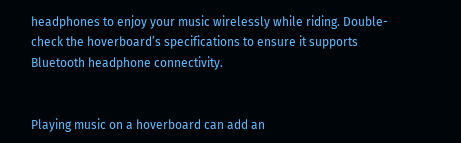headphones to enjoy your music wirelessly while riding. Double-check the hoverboard’s specifications to ensure it supports Bluetooth headphone connectivity.


Playing music on a hoverboard can add an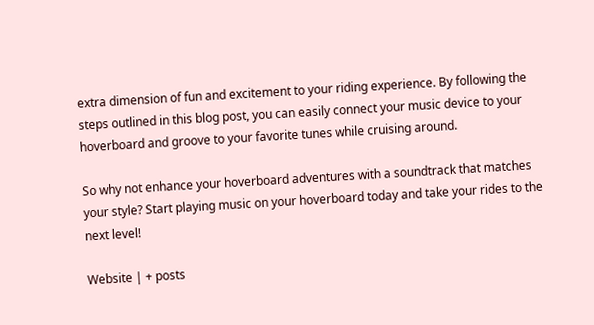extra dimension of fun and excitement to your riding experience. By following the steps outlined in this blog post, you can easily connect your music device to your hoverboard and groove to your favorite tunes while cruising around.

So why not enhance your hoverboard adventures with a soundtrack that matches your style? Start playing music on your hoverboard today and take your rides to the next level!

Website | + posts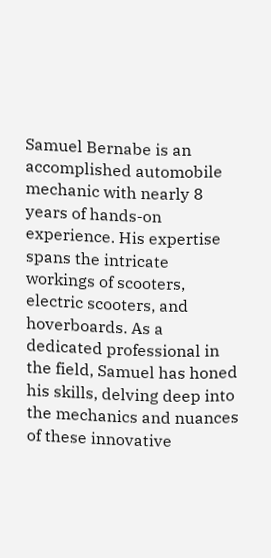Samuel Bernabe is an accomplished automobile mechanic with nearly 8 years of hands-on experience. His expertise spans the intricate workings of scooters, electric scooters, and hoverboards. As a dedicated professional in the field, Samuel has honed his skills, delving deep into the mechanics and nuances of these innovative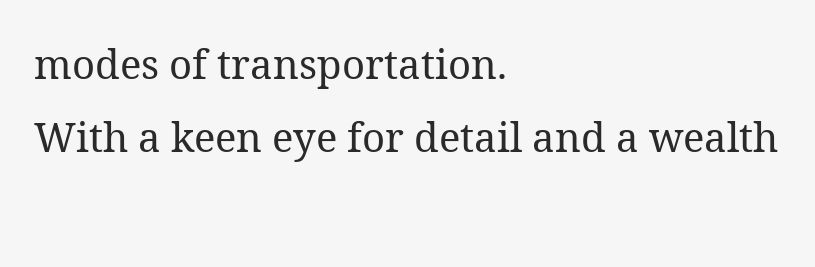modes of transportation.
With a keen eye for detail and a wealth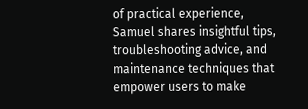of practical experience, Samuel shares insightful tips, troubleshooting advice, and maintenance techniques that empower users to make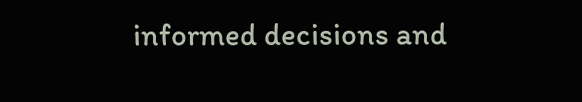informed decisions and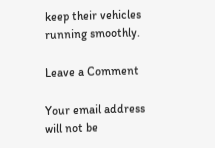keep their vehicles running smoothly.

Leave a Comment

Your email address will not be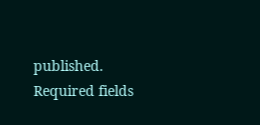published. Required fields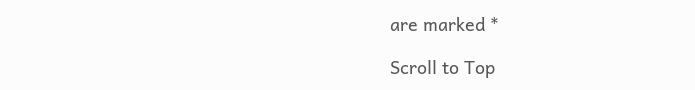are marked *

Scroll to Top